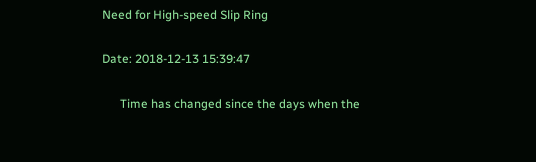Need for High-speed Slip Ring

Date: 2018-12-13 15:39:47

      Time has changed since the days when the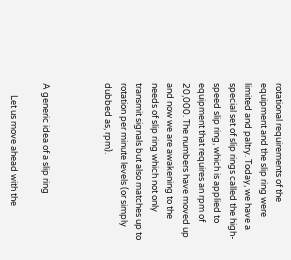rotational requirements of the equipment and the slip ring were limited and paltry. Today, we have a special set of slip rings called the high-speed slip ring, which is applied to equipment that requires an rpm of 20,000. The numbers have moved up and now we are awakening to the needs of slip ring which not only transmit signals but also matches up to rotation per minute levels (or simply dubbed as, rpm).



A generic idea of a slip ring

      Let us move ahead with the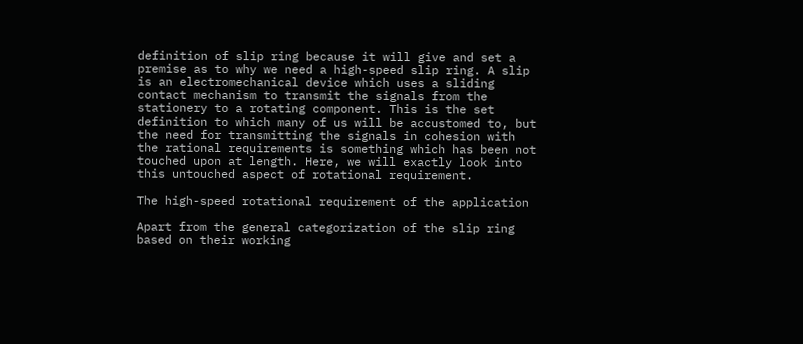definition of slip ring because it will give and set a premise as to why we need a high-speed slip ring. A slip is an electromechanical device which uses a sliding contact mechanism to transmit the signals from the stationery to a rotating component. This is the set definition to which many of us will be accustomed to, but the need for transmitting the signals in cohesion with the rational requirements is something which has been not touched upon at length. Here, we will exactly look into this untouched aspect of rotational requirement.

The high-speed rotational requirement of the application

Apart from the general categorization of the slip ring based on their working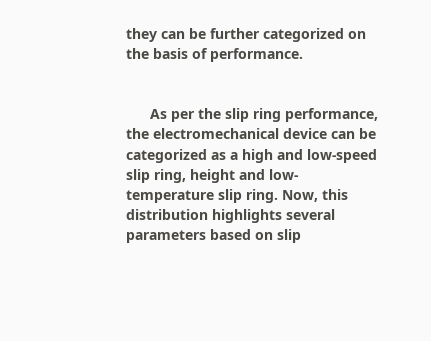they can be further categorized on the basis of performance.


      As per the slip ring performance, the electromechanical device can be categorized as a high and low-speed slip ring, height and low-temperature slip ring. Now, this distribution highlights several parameters based on slip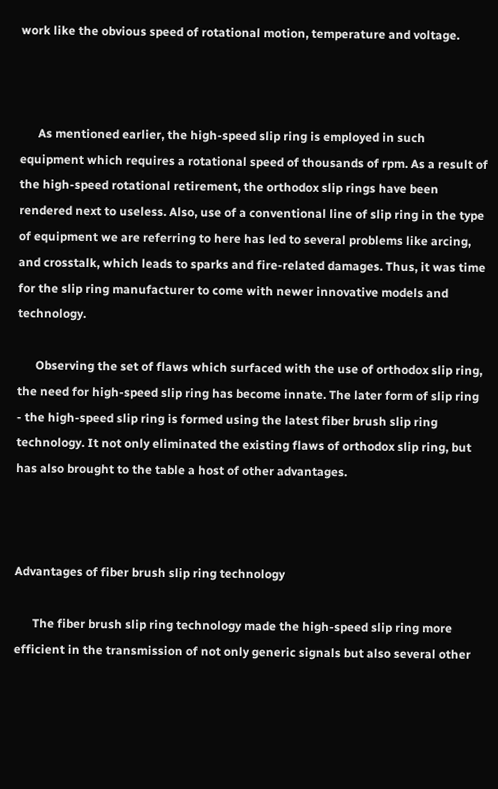work like the obvious speed of rotational motion, temperature and voltage.



      As mentioned earlier, the high-speed slip ring is employed in such equipment which requires a rotational speed of thousands of rpm. As a result of the high-speed rotational retirement, the orthodox slip rings have been rendered next to useless. Also, use of a conventional line of slip ring in the type of equipment we are referring to here has led to several problems like arcing, and crosstalk, which leads to sparks and fire-related damages. Thus, it was time for the slip ring manufacturer to come with newer innovative models and technology.

      Observing the set of flaws which surfaced with the use of orthodox slip ring, the need for high-speed slip ring has become innate. The later form of slip ring - the high-speed slip ring is formed using the latest fiber brush slip ring technology. It not only eliminated the existing flaws of orthodox slip ring, but has also brought to the table a host of other advantages.



Advantages of fiber brush slip ring technology

      The fiber brush slip ring technology made the high-speed slip ring more efficient in the transmission of not only generic signals but also several other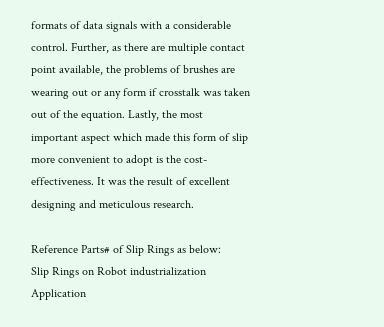formats of data signals with a considerable control. Further, as there are multiple contact point available, the problems of brushes are wearing out or any form if crosstalk was taken out of the equation. Lastly, the most important aspect which made this form of slip more convenient to adopt is the cost-effectiveness. It was the result of excellent designing and meticulous research.

Reference Parts# of Slip Rings as below:
Slip Rings on Robot industrialization Application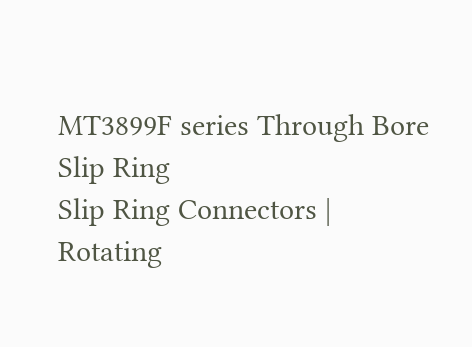MT3899F series Through Bore Slip Ring
Slip Ring Connectors | Rotating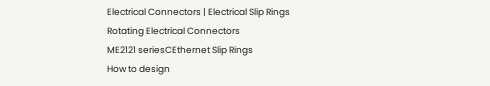Electrical Connectors | Electrical Slip Rings
Rotating Electrical Connectors
ME2121 seriesCEthernet Slip Rings
How to design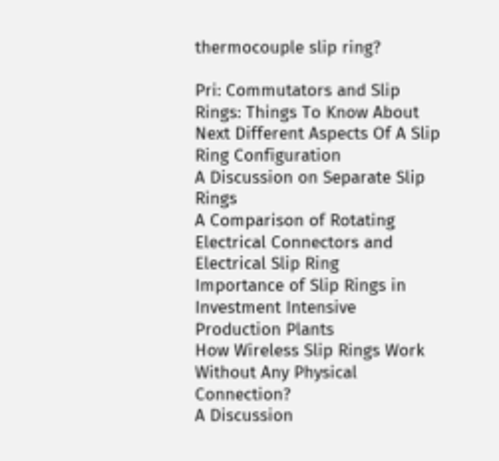thermocouple slip ring?

Pri: Commutators and Slip Rings: Things To Know About Next Different Aspects Of A Slip Ring Configuration
A Discussion on Separate Slip Rings
A Comparison of Rotating Electrical Connectors and Electrical Slip Ring
Importance of Slip Rings in Investment Intensive Production Plants
How Wireless Slip Rings Work Without Any Physical Connection?
A Discussion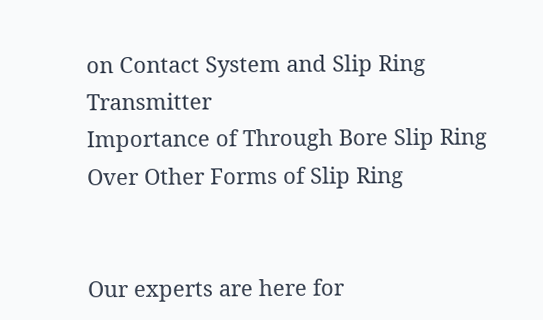on Contact System and Slip Ring Transmitter
Importance of Through Bore Slip Ring Over Other Forms of Slip Ring


Our experts are here for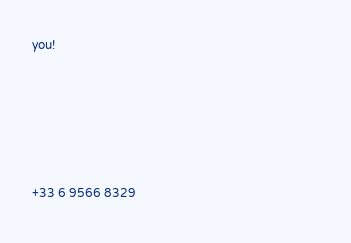you!






+33 6 9566 8329